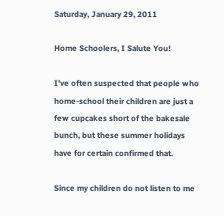Saturday, January 29, 2011

Home Schoolers, I Salute You!

I've often suspected that people who home-school their children are just a few cupcakes short of the bakesale bunch, but these summer holidays have for certain confirmed that.

Since my children do not listen to me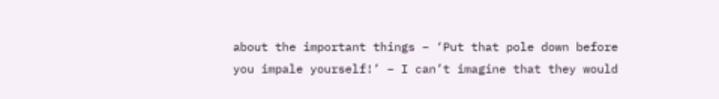about the important things – ‘Put that pole down before you impale yourself!’ – I can’t imagine that they would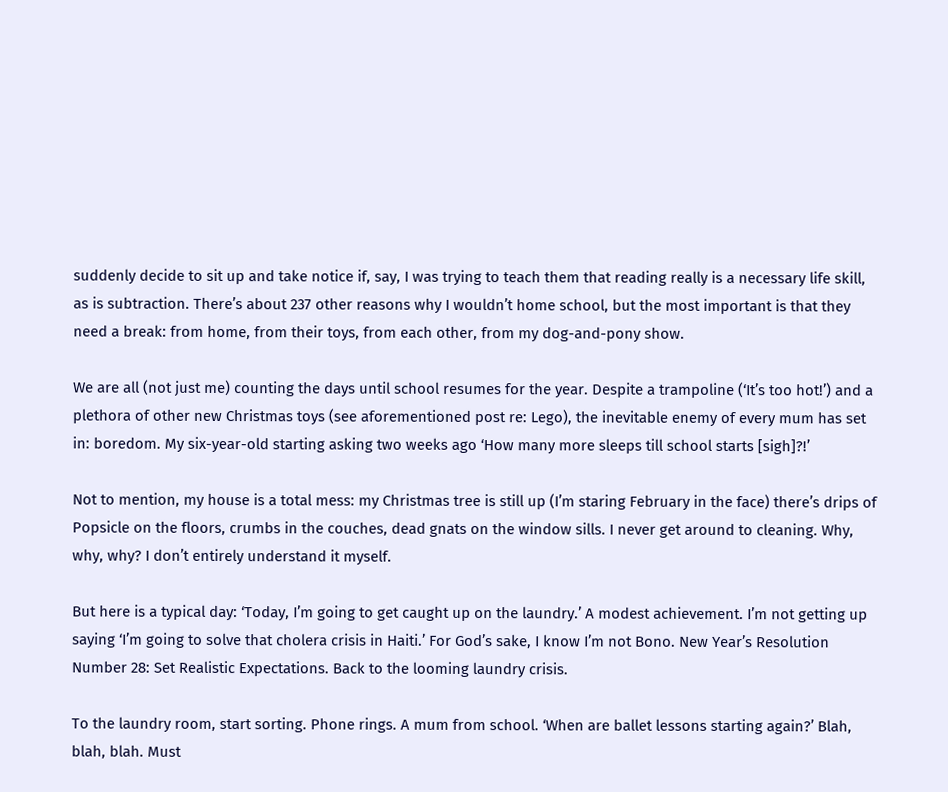suddenly decide to sit up and take notice if, say, I was trying to teach them that reading really is a necessary life skill, as is subtraction. There’s about 237 other reasons why I wouldn’t home school, but the most important is that they need a break: from home, from their toys, from each other, from my dog-and-pony show.

We are all (not just me) counting the days until school resumes for the year. Despite a trampoline (‘It’s too hot!’) and a plethora of other new Christmas toys (see aforementioned post re: Lego), the inevitable enemy of every mum has set in: boredom. My six-year-old starting asking two weeks ago ‘How many more sleeps till school starts [sigh]?!’

Not to mention, my house is a total mess: my Christmas tree is still up (I’m staring February in the face) there’s drips of Popsicle on the floors, crumbs in the couches, dead gnats on the window sills. I never get around to cleaning. Why, why, why? I don’t entirely understand it myself.

But here is a typical day: ‘Today, I’m going to get caught up on the laundry.’ A modest achievement. I’m not getting up saying ‘I’m going to solve that cholera crisis in Haiti.’ For God’s sake, I know I’m not Bono. New Year’s Resolution Number 28: Set Realistic Expectations. Back to the looming laundry crisis.

To the laundry room, start sorting. Phone rings. A mum from school. ‘When are ballet lessons starting again?’ Blah, blah, blah. Must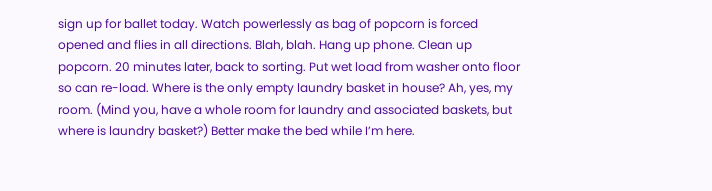sign up for ballet today. Watch powerlessly as bag of popcorn is forced opened and flies in all directions. Blah, blah. Hang up phone. Clean up popcorn. 20 minutes later, back to sorting. Put wet load from washer onto floor so can re-load. Where is the only empty laundry basket in house? Ah, yes, my room. (Mind you, have a whole room for laundry and associated baskets, but where is laundry basket?) Better make the bed while I’m here.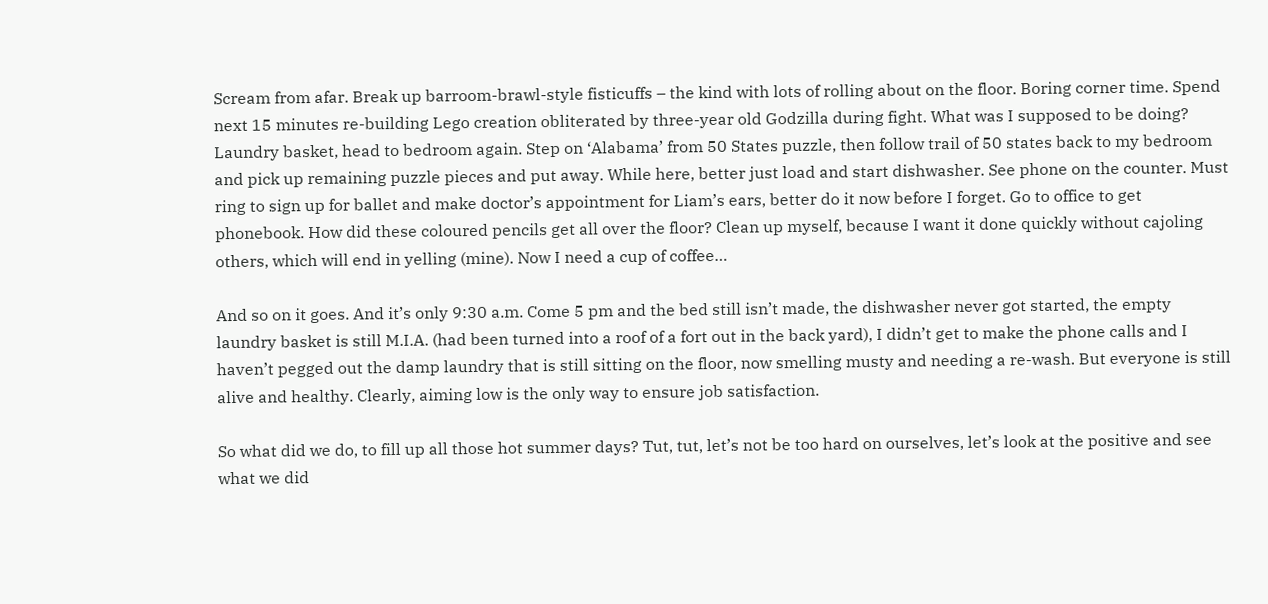Scream from afar. Break up barroom-brawl-style fisticuffs – the kind with lots of rolling about on the floor. Boring corner time. Spend next 15 minutes re-building Lego creation obliterated by three-year old Godzilla during fight. What was I supposed to be doing? Laundry basket, head to bedroom again. Step on ‘Alabama’ from 50 States puzzle, then follow trail of 50 states back to my bedroom and pick up remaining puzzle pieces and put away. While here, better just load and start dishwasher. See phone on the counter. Must ring to sign up for ballet and make doctor’s appointment for Liam’s ears, better do it now before I forget. Go to office to get phonebook. How did these coloured pencils get all over the floor? Clean up myself, because I want it done quickly without cajoling others, which will end in yelling (mine). Now I need a cup of coffee…

And so on it goes. And it’s only 9:30 a.m. Come 5 pm and the bed still isn’t made, the dishwasher never got started, the empty laundry basket is still M.I.A. (had been turned into a roof of a fort out in the back yard), I didn’t get to make the phone calls and I haven’t pegged out the damp laundry that is still sitting on the floor, now smelling musty and needing a re-wash. But everyone is still alive and healthy. Clearly, aiming low is the only way to ensure job satisfaction.

So what did we do, to fill up all those hot summer days? Tut, tut, let’s not be too hard on ourselves, let’s look at the positive and see what we did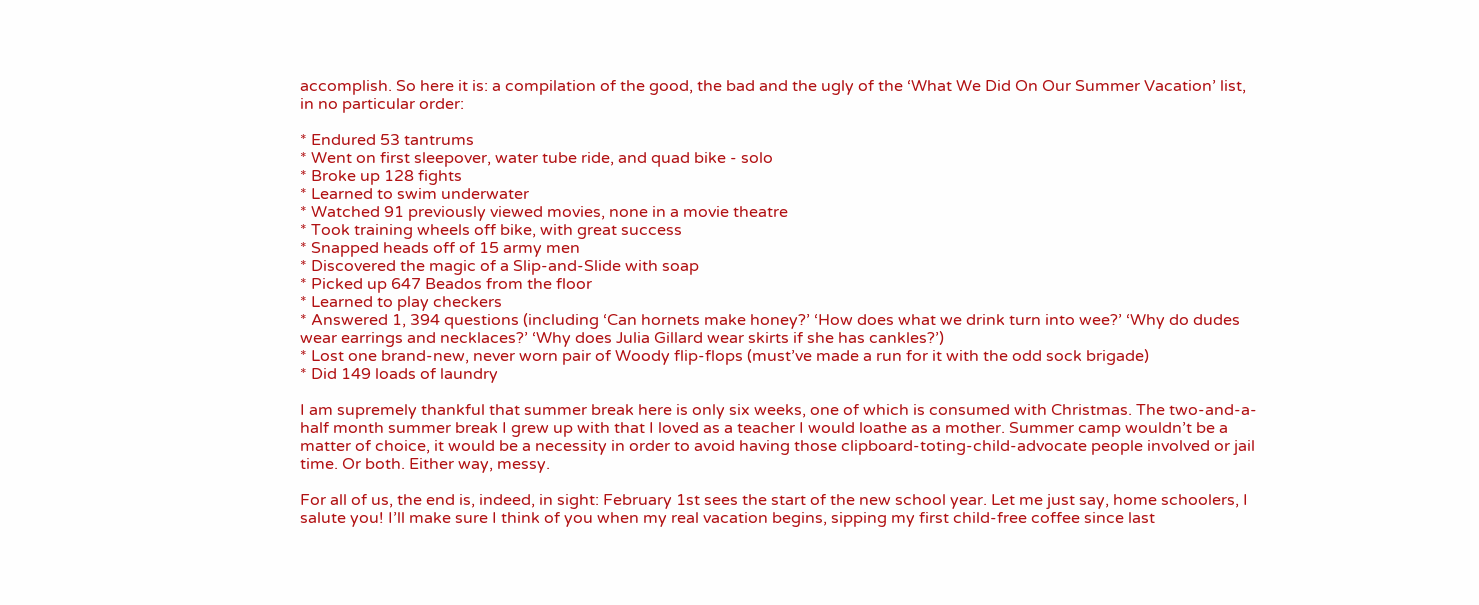accomplish. So here it is: a compilation of the good, the bad and the ugly of the ‘What We Did On Our Summer Vacation’ list, in no particular order:

* Endured 53 tantrums
* Went on first sleepover, water tube ride, and quad bike - solo
* Broke up 128 fights
* Learned to swim underwater
* Watched 91 previously viewed movies, none in a movie theatre
* Took training wheels off bike, with great success
* Snapped heads off of 15 army men
* Discovered the magic of a Slip-and-Slide with soap
* Picked up 647 Beados from the floor
* Learned to play checkers
* Answered 1, 394 questions (including ‘Can hornets make honey?’ ‘How does what we drink turn into wee?’ ‘Why do dudes wear earrings and necklaces?’ ‘Why does Julia Gillard wear skirts if she has cankles?’)
* Lost one brand-new, never worn pair of Woody flip-flops (must’ve made a run for it with the odd sock brigade)
* Did 149 loads of laundry

I am supremely thankful that summer break here is only six weeks, one of which is consumed with Christmas. The two-and-a-half month summer break I grew up with that I loved as a teacher I would loathe as a mother. Summer camp wouldn’t be a matter of choice, it would be a necessity in order to avoid having those clipboard-toting-child-advocate people involved or jail time. Or both. Either way, messy.

For all of us, the end is, indeed, in sight: February 1st sees the start of the new school year. Let me just say, home schoolers, I salute you! I’ll make sure I think of you when my real vacation begins, sipping my first child-free coffee since last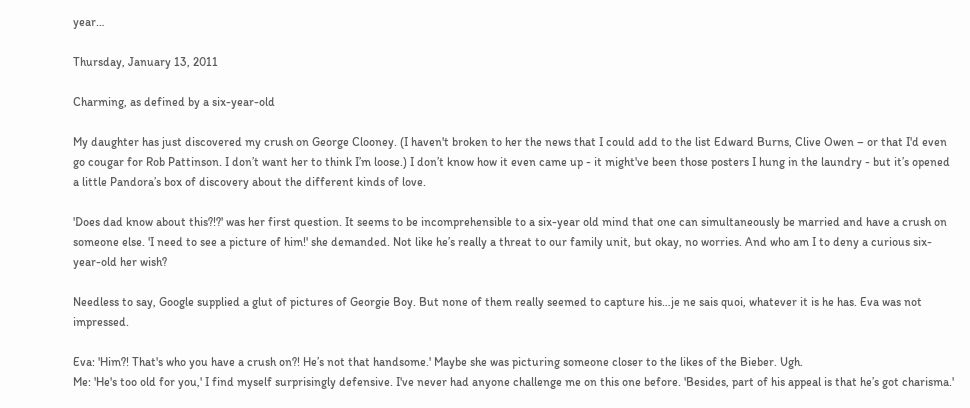year…

Thursday, January 13, 2011

Charming, as defined by a six-year-old

My daughter has just discovered my crush on George Clooney. (I haven't broken to her the news that I could add to the list Edward Burns, Clive Owen – or that I'd even go cougar for Rob Pattinson. I don’t want her to think I’m loose.) I don’t know how it even came up - it might've been those posters I hung in the laundry - but it’s opened a little Pandora’s box of discovery about the different kinds of love.

'Does dad know about this?!?' was her first question. It seems to be incomprehensible to a six-year old mind that one can simultaneously be married and have a crush on someone else. 'I need to see a picture of him!' she demanded. Not like he’s really a threat to our family unit, but okay, no worries. And who am I to deny a curious six-year-old her wish?

Needless to say, Google supplied a glut of pictures of Georgie Boy. But none of them really seemed to capture his…je ne sais quoi, whatever it is he has. Eva was not impressed.

Eva: 'Him?! That's who you have a crush on?! He’s not that handsome.' Maybe she was picturing someone closer to the likes of the Bieber. Ugh.
Me: 'He's too old for you,' I find myself surprisingly defensive. I've never had anyone challenge me on this one before. 'Besides, part of his appeal is that he’s got charisma.'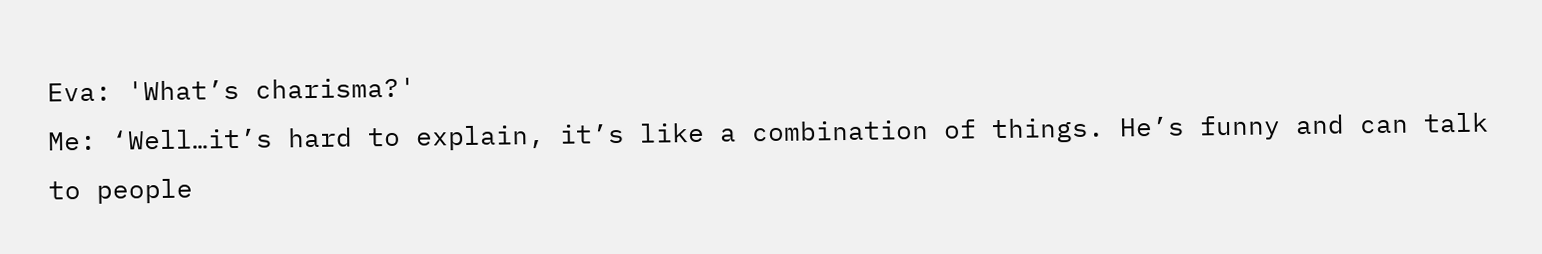Eva: 'What’s charisma?'
Me: ‘Well…it’s hard to explain, it’s like a combination of things. He’s funny and can talk to people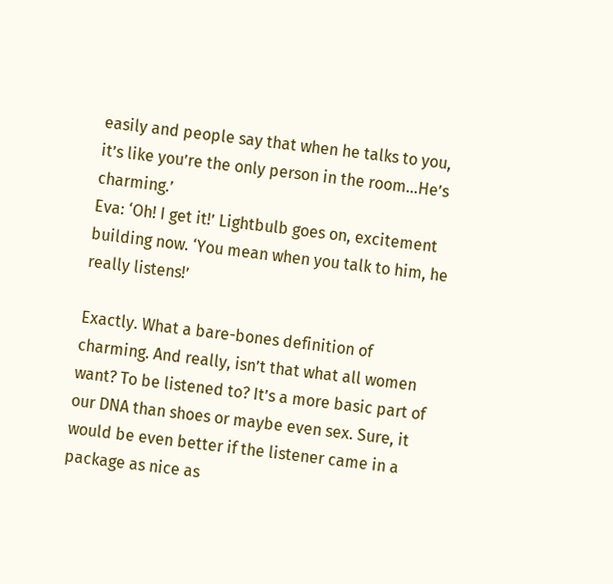easily and people say that when he talks to you, it’s like you’re the only person in the room…He’s charming.’
Eva: ‘Oh! I get it!’ Lightbulb goes on, excitement building now. ‘You mean when you talk to him, he really listens!’

Exactly. What a bare-bones definition of charming. And really, isn’t that what all women want? To be listened to? It’s a more basic part of our DNA than shoes or maybe even sex. Sure, it would be even better if the listener came in a package as nice as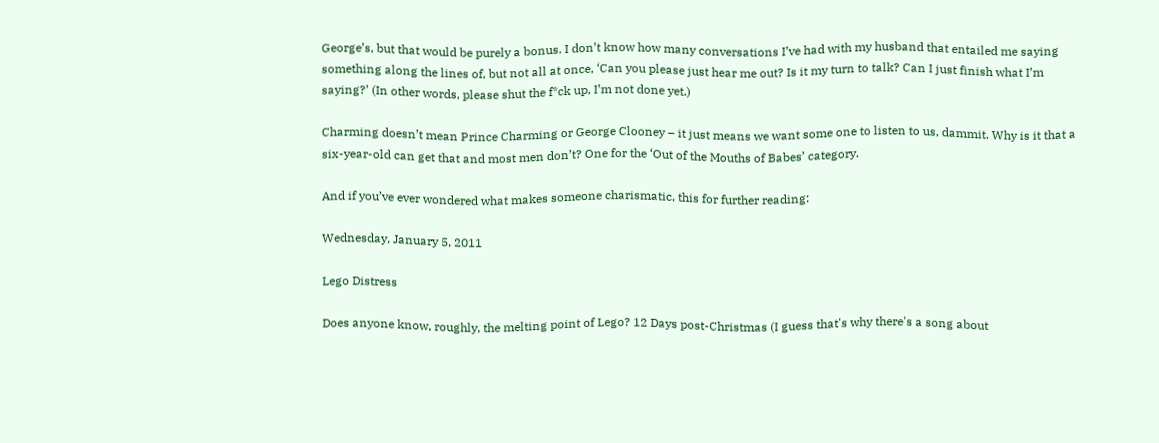George’s, but that would be purely a bonus. I don’t know how many conversations I’ve had with my husband that entailed me saying something along the lines of, but not all at once, ‘Can you please just hear me out? Is it my turn to talk? Can I just finish what I’m saying?’ (In other words, please shut the f*ck up, I’m not done yet.)

Charming doesn’t mean Prince Charming or George Clooney – it just means we want some one to listen to us, dammit. Why is it that a six-year-old can get that and most men don’t? One for the ‘Out of the Mouths of Babes’ category.

And if you’ve ever wondered what makes someone charismatic, this for further reading:

Wednesday, January 5, 2011

Lego Distress

Does anyone know, roughly, the melting point of Lego? 12 Days post-Christmas (I guess that's why there's a song about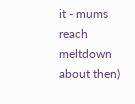it - mums reach meltdown about then)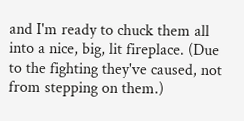and I'm ready to chuck them all into a nice, big, lit fireplace. (Due to the fighting they've caused, not from stepping on them.)